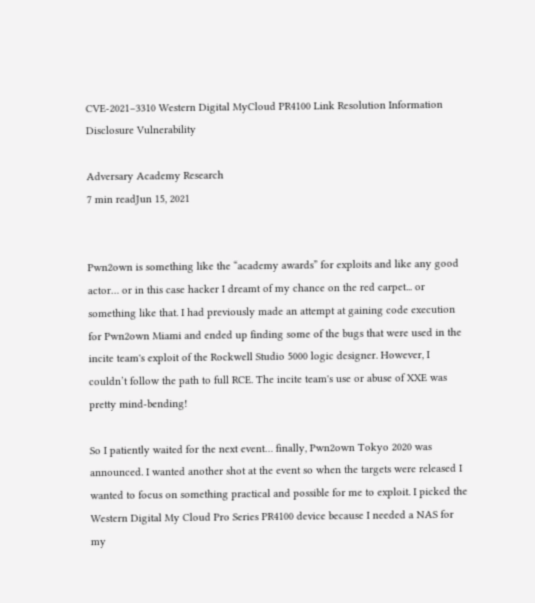CVE-2021–3310 Western Digital MyCloud PR4100 Link Resolution Information Disclosure Vulnerability

Adversary Academy Research
7 min readJun 15, 2021


Pwn2own is something like the “academy awards” for exploits and like any good actor… or in this case hacker I dreamt of my chance on the red carpet... or something like that. I had previously made an attempt at gaining code execution for Pwn2own Miami and ended up finding some of the bugs that were used in the incite team's exploit of the Rockwell Studio 5000 logic designer. However, I couldn’t follow the path to full RCE. The incite team's use or abuse of XXE was pretty mind-bending!

So I patiently waited for the next event… finally, Pwn2own Tokyo 2020 was announced. I wanted another shot at the event so when the targets were released I wanted to focus on something practical and possible for me to exploit. I picked the Western Digital My Cloud Pro Series PR4100 device because I needed a NAS for my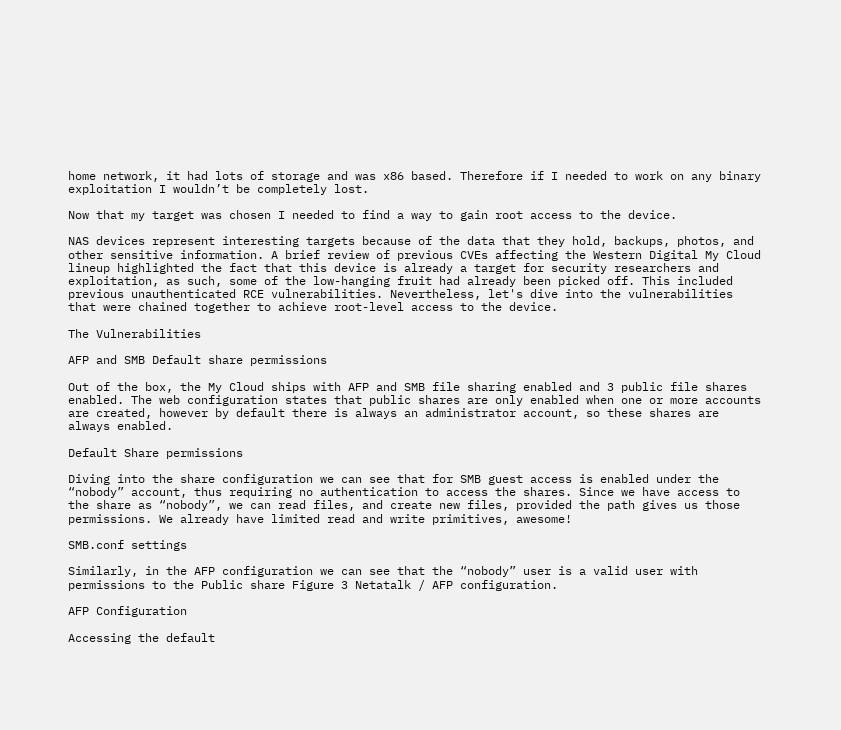home network, it had lots of storage and was x86 based. Therefore if I needed to work on any binary exploitation I wouldn’t be completely lost.

Now that my target was chosen I needed to find a way to gain root access to the device.

NAS devices represent interesting targets because of the data that they hold, backups, photos, and other sensitive information. A brief review of previous CVEs affecting the Western Digital My Cloud lineup highlighted the fact that this device is already a target for security researchers and exploitation, as such, some of the low-hanging fruit had already been picked off. This included previous unauthenticated RCE vulnerabilities. Nevertheless, let's dive into the vulnerabilities that were chained together to achieve root-level access to the device.

The Vulnerabilities

AFP and SMB Default share permissions

Out of the box, the My Cloud ships with AFP and SMB file sharing enabled and 3 public file shares enabled. The web configuration states that public shares are only enabled when one or more accounts are created, however by default there is always an administrator account, so these shares are always enabled.

Default Share permissions

Diving into the share configuration we can see that for SMB guest access is enabled under the “nobody” account, thus requiring no authentication to access the shares. Since we have access to the share as “nobody”, we can read files, and create new files, provided the path gives us those permissions. We already have limited read and write primitives, awesome!

SMB.conf settings

Similarly, in the AFP configuration we can see that the “nobody” user is a valid user with permissions to the Public share Figure 3 Netatalk / AFP configuration.

AFP Configuration

Accessing the default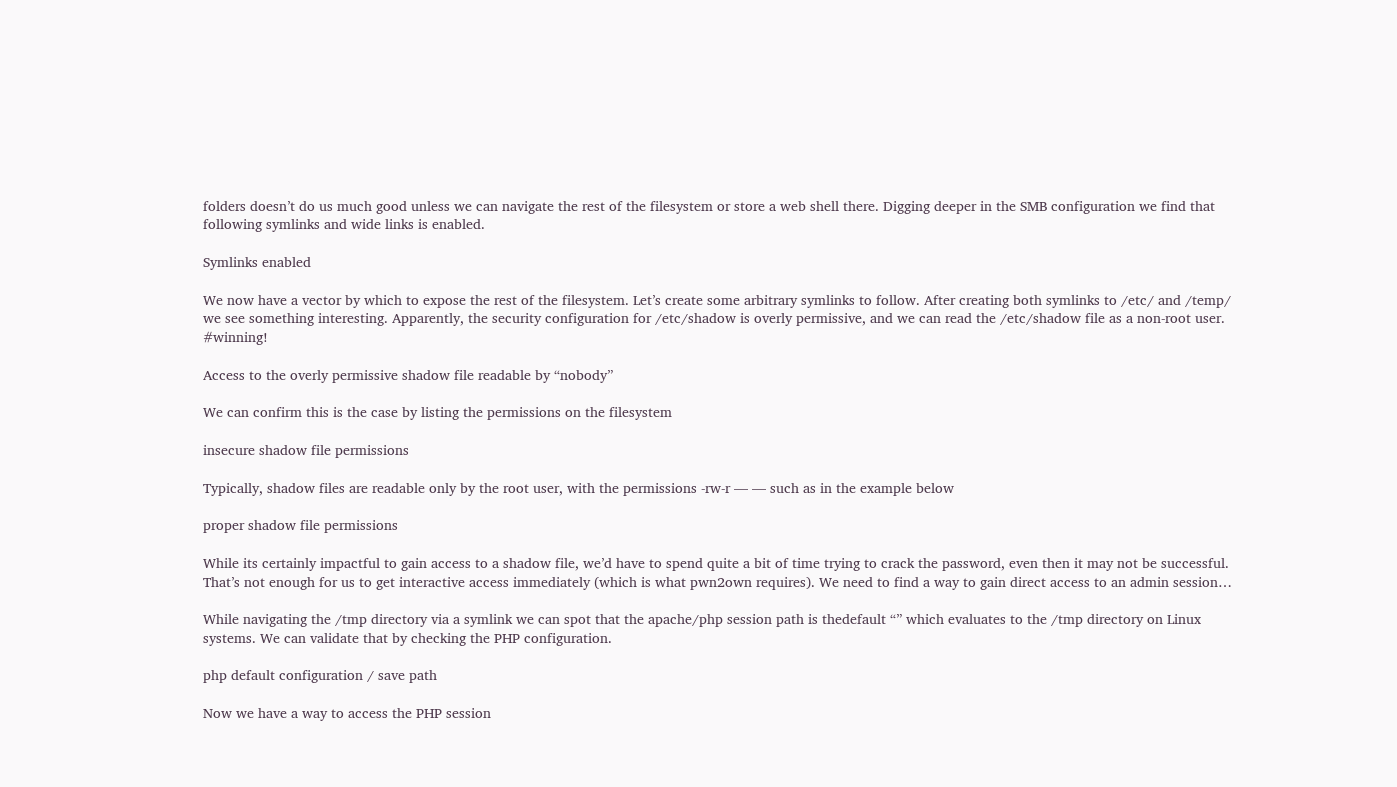folders doesn’t do us much good unless we can navigate the rest of the filesystem or store a web shell there. Digging deeper in the SMB configuration we find that following symlinks and wide links is enabled.

Symlinks enabled

We now have a vector by which to expose the rest of the filesystem. Let’s create some arbitrary symlinks to follow. After creating both symlinks to /etc/ and /temp/ we see something interesting. Apparently, the security configuration for /etc/shadow is overly permissive, and we can read the /etc/shadow file as a non-root user. #winning!

Access to the overly permissive shadow file readable by “nobody”

We can confirm this is the case by listing the permissions on the filesystem

insecure shadow file permissions

Typically, shadow files are readable only by the root user, with the permissions -rw-r — — such as in the example below

proper shadow file permissions

While its certainly impactful to gain access to a shadow file, we’d have to spend quite a bit of time trying to crack the password, even then it may not be successful. That’s not enough for us to get interactive access immediately (which is what pwn2own requires). We need to find a way to gain direct access to an admin session…

While navigating the /tmp directory via a symlink we can spot that the apache/php session path is thedefault “” which evaluates to the /tmp directory on Linux systems. We can validate that by checking the PHP configuration.

php default configuration / save path

Now we have a way to access the PHP session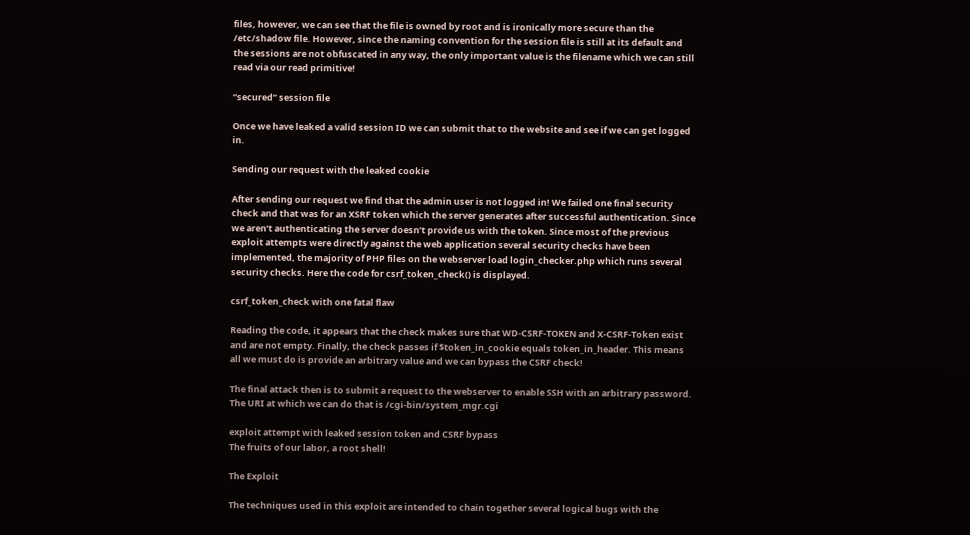files, however, we can see that the file is owned by root and is ironically more secure than the /etc/shadow file. However, since the naming convention for the session file is still at its default and the sessions are not obfuscated in any way, the only important value is the filename which we can still read via our read primitive!

“secured” session file

Once we have leaked a valid session ID we can submit that to the website and see if we can get logged in.

Sending our request with the leaked cookie

After sending our request we find that the admin user is not logged in! We failed one final security check and that was for an XSRF token which the server generates after successful authentication. Since we aren’t authenticating the server doesn’t provide us with the token. Since most of the previous exploit attempts were directly against the web application several security checks have been implemented, the majority of PHP files on the webserver load login_checker.php which runs several security checks. Here the code for csrf_token_check() is displayed.

csrf_token_check with one fatal flaw

Reading the code, it appears that the check makes sure that WD-CSRF-TOKEN and X-CSRF-Token exist and are not empty. Finally, the check passes if $token_in_cookie equals token_in_header. This means all we must do is provide an arbitrary value and we can bypass the CSRF check!

The final attack then is to submit a request to the webserver to enable SSH with an arbitrary password. The URI at which we can do that is /cgi-bin/system_mgr.cgi

exploit attempt with leaked session token and CSRF bypass
The fruits of our labor, a root shell!

The Exploit

The techniques used in this exploit are intended to chain together several logical bugs with the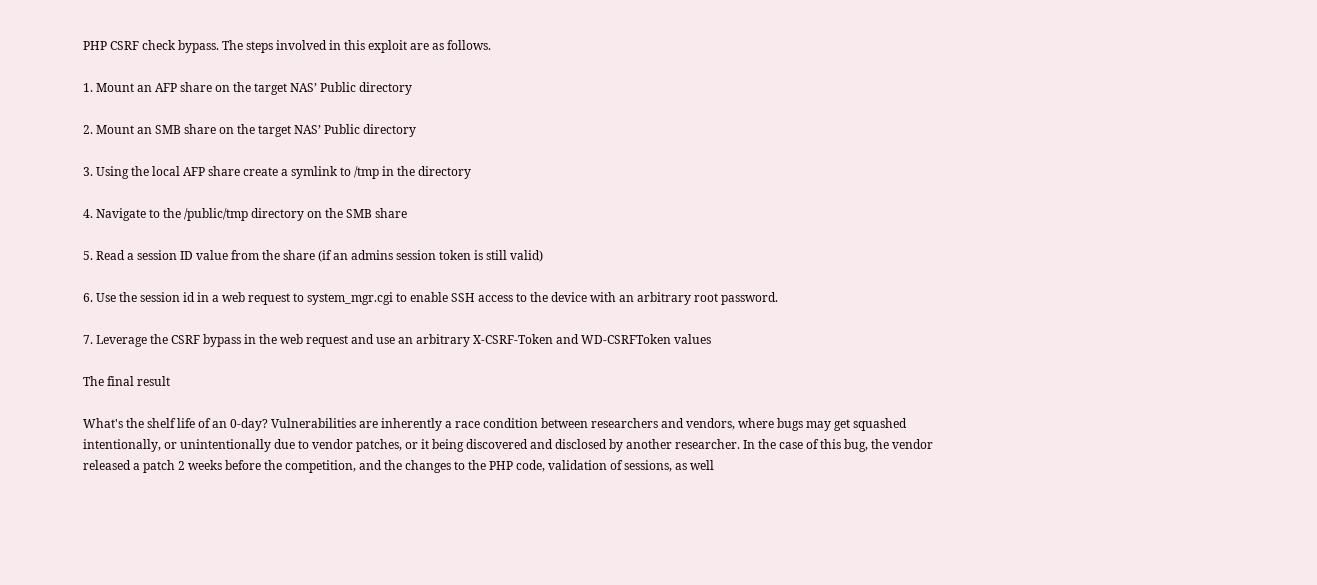PHP CSRF check bypass. The steps involved in this exploit are as follows.

1. Mount an AFP share on the target NAS’ Public directory

2. Mount an SMB share on the target NAS’ Public directory

3. Using the local AFP share create a symlink to /tmp in the directory

4. Navigate to the /public/tmp directory on the SMB share

5. Read a session ID value from the share (if an admins session token is still valid)

6. Use the session id in a web request to system_mgr.cgi to enable SSH access to the device with an arbitrary root password.

7. Leverage the CSRF bypass in the web request and use an arbitrary X-CSRF-Token and WD-CSRFToken values

The final result

What's the shelf life of an 0-day? Vulnerabilities are inherently a race condition between researchers and vendors, where bugs may get squashed intentionally, or unintentionally due to vendor patches, or it being discovered and disclosed by another researcher. In the case of this bug, the vendor released a patch 2 weeks before the competition, and the changes to the PHP code, validation of sessions, as well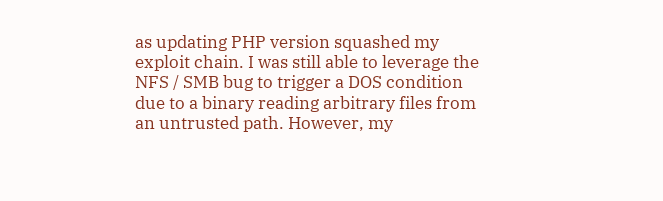as updating PHP version squashed my exploit chain. I was still able to leverage the NFS / SMB bug to trigger a DOS condition due to a binary reading arbitrary files from an untrusted path. However, my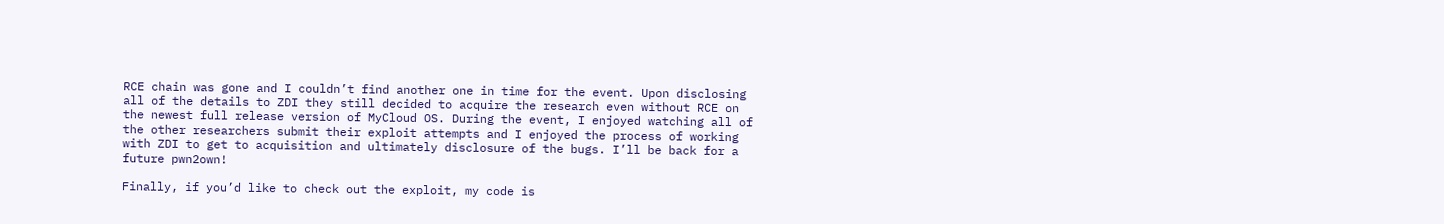RCE chain was gone and I couldn’t find another one in time for the event. Upon disclosing all of the details to ZDI they still decided to acquire the research even without RCE on the newest full release version of MyCloud OS. During the event, I enjoyed watching all of the other researchers submit their exploit attempts and I enjoyed the process of working with ZDI to get to acquisition and ultimately disclosure of the bugs. I’ll be back for a future pwn2own!

Finally, if you’d like to check out the exploit, my code is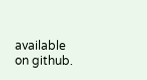available on github.